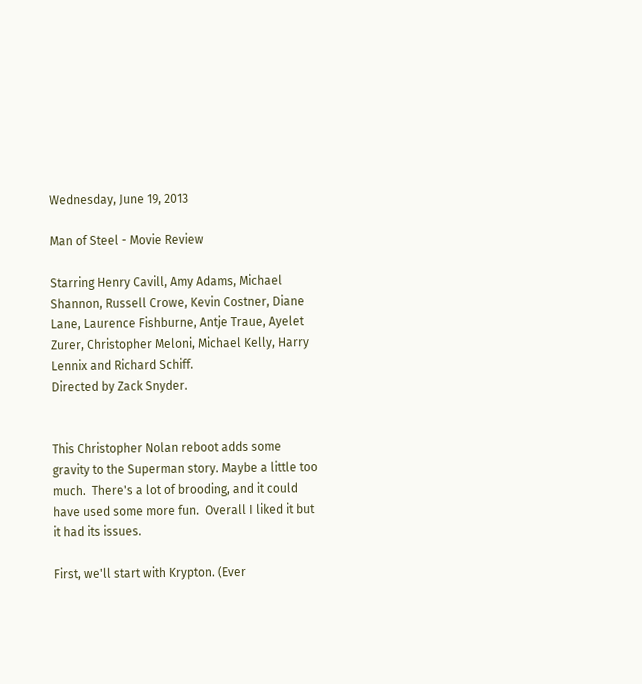Wednesday, June 19, 2013

Man of Steel - Movie Review

Starring Henry Cavill, Amy Adams, Michael Shannon, Russell Crowe, Kevin Costner, Diane Lane, Laurence Fishburne, Antje Traue, Ayelet Zurer, Christopher Meloni, Michael Kelly, Harry Lennix and Richard Schiff.
Directed by Zack Snyder.


This Christopher Nolan reboot adds some gravity to the Superman story. Maybe a little too much.  There's a lot of brooding, and it could have used some more fun.  Overall I liked it but it had its issues.

First, we'll start with Krypton. (Ever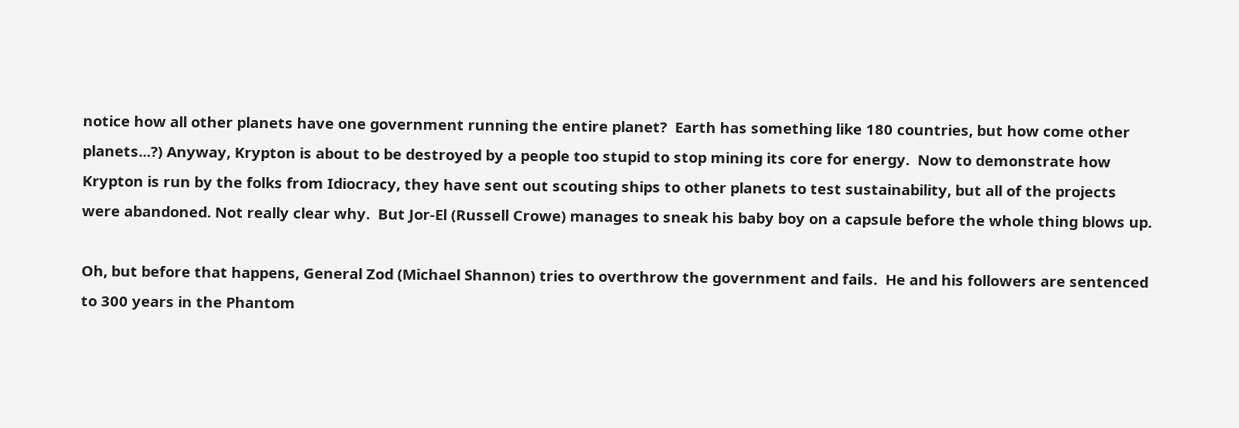notice how all other planets have one government running the entire planet?  Earth has something like 180 countries, but how come other planets...?) Anyway, Krypton is about to be destroyed by a people too stupid to stop mining its core for energy.  Now to demonstrate how Krypton is run by the folks from Idiocracy, they have sent out scouting ships to other planets to test sustainability, but all of the projects were abandoned. Not really clear why.  But Jor-El (Russell Crowe) manages to sneak his baby boy on a capsule before the whole thing blows up.

Oh, but before that happens, General Zod (Michael Shannon) tries to overthrow the government and fails.  He and his followers are sentenced to 300 years in the Phantom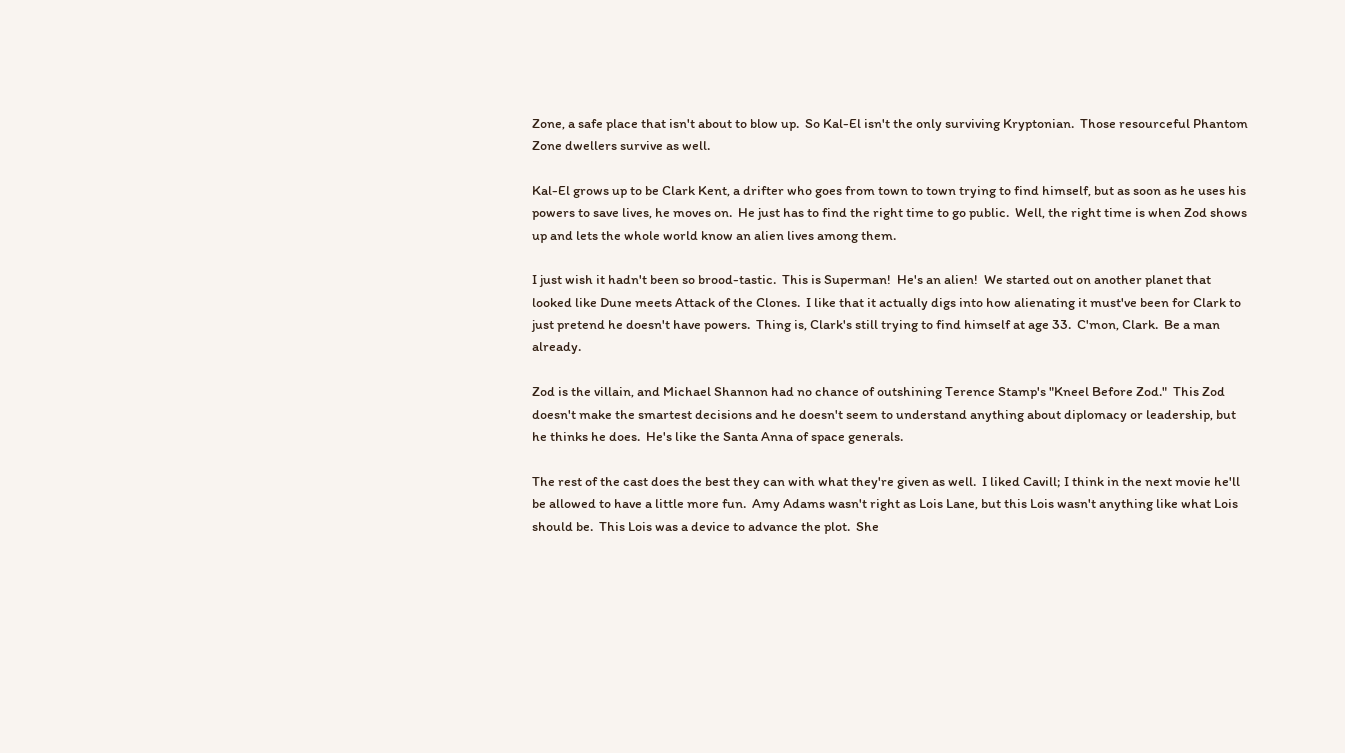Zone, a safe place that isn't about to blow up.  So Kal-El isn't the only surviving Kryptonian.  Those resourceful Phantom Zone dwellers survive as well.

Kal-El grows up to be Clark Kent, a drifter who goes from town to town trying to find himself, but as soon as he uses his powers to save lives, he moves on.  He just has to find the right time to go public.  Well, the right time is when Zod shows up and lets the whole world know an alien lives among them.

I just wish it hadn't been so brood-tastic.  This is Superman!  He's an alien!  We started out on another planet that looked like Dune meets Attack of the Clones.  I like that it actually digs into how alienating it must've been for Clark to just pretend he doesn't have powers.  Thing is, Clark's still trying to find himself at age 33.  C'mon, Clark.  Be a man already.

Zod is the villain, and Michael Shannon had no chance of outshining Terence Stamp's "Kneel Before Zod."  This Zod doesn't make the smartest decisions and he doesn't seem to understand anything about diplomacy or leadership, but he thinks he does.  He's like the Santa Anna of space generals.

The rest of the cast does the best they can with what they're given as well.  I liked Cavill; I think in the next movie he'll be allowed to have a little more fun.  Amy Adams wasn't right as Lois Lane, but this Lois wasn't anything like what Lois should be.  This Lois was a device to advance the plot.  She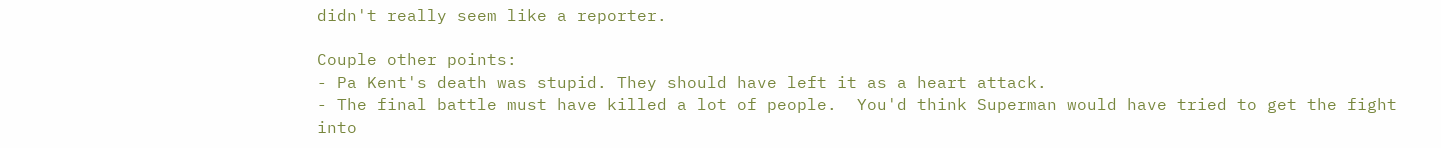didn't really seem like a reporter.

Couple other points:
- Pa Kent's death was stupid. They should have left it as a heart attack.
- The final battle must have killed a lot of people.  You'd think Superman would have tried to get the fight into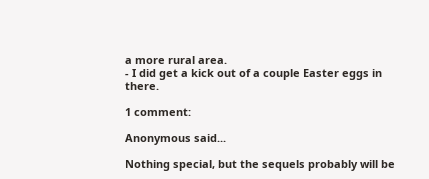a more rural area.
- I did get a kick out of a couple Easter eggs in there.

1 comment:

Anonymous said...

Nothing special, but the sequels probably will be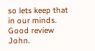so lets keep that in our minds. Good review John.